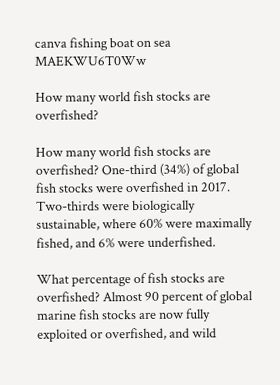canva fishing boat on sea MAEKWU6T0Ww

How many world fish stocks are overfished?

How many world fish stocks are overfished? One-third (34%) of global fish stocks were overfished in 2017. Two-thirds were biologically sustainable, where 60% were maximally fished, and 6% were underfished.

What percentage of fish stocks are overfished? Almost 90 percent of global marine fish stocks are now fully exploited or overfished, and wild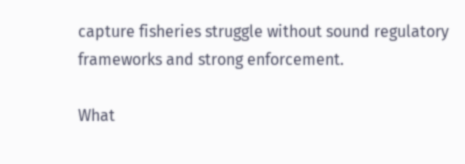capture fisheries struggle without sound regulatory frameworks and strong enforcement.

What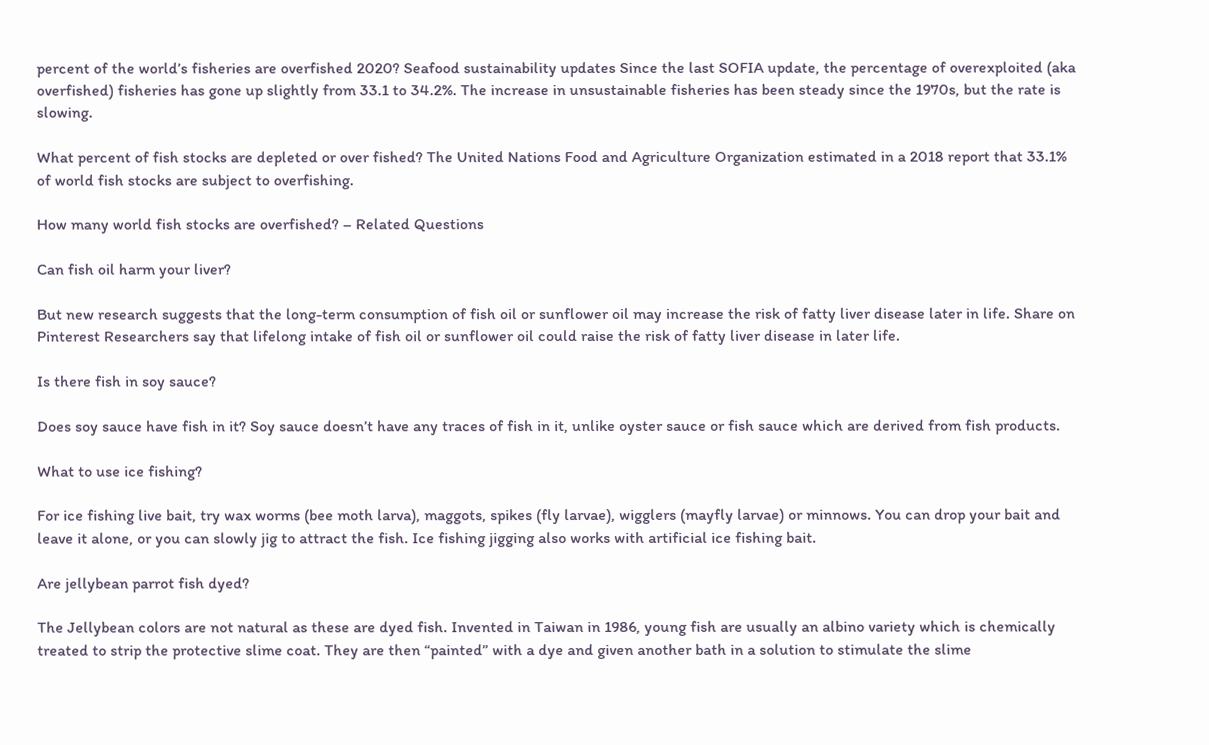percent of the world’s fisheries are overfished 2020? Seafood sustainability updates Since the last SOFIA update, the percentage of overexploited (aka overfished) fisheries has gone up slightly from 33.1 to 34.2%. The increase in unsustainable fisheries has been steady since the 1970s, but the rate is slowing.

What percent of fish stocks are depleted or over fished? The United Nations Food and Agriculture Organization estimated in a 2018 report that 33.1% of world fish stocks are subject to overfishing.

How many world fish stocks are overfished? – Related Questions

Can fish oil harm your liver?

But new research suggests that the long-term consumption of fish oil or sunflower oil may increase the risk of fatty liver disease later in life. Share on Pinterest Researchers say that lifelong intake of fish oil or sunflower oil could raise the risk of fatty liver disease in later life.

Is there fish in soy sauce?

Does soy sauce have fish in it? Soy sauce doesn’t have any traces of fish in it, unlike oyster sauce or fish sauce which are derived from fish products.

What to use ice fishing?

For ice fishing live bait, try wax worms (bee moth larva), maggots, spikes (fly larvae), wigglers (mayfly larvae) or minnows. You can drop your bait and leave it alone, or you can slowly jig to attract the fish. Ice fishing jigging also works with artificial ice fishing bait.

Are jellybean parrot fish dyed?

The Jellybean colors are not natural as these are dyed fish. Invented in Taiwan in 1986, young fish are usually an albino variety which is chemically treated to strip the protective slime coat. They are then “painted” with a dye and given another bath in a solution to stimulate the slime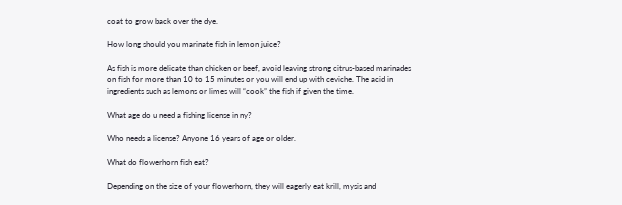coat to grow back over the dye.

How long should you marinate fish in lemon juice?

As fish is more delicate than chicken or beef, avoid leaving strong citrus-based marinades on fish for more than 10 to 15 minutes or you will end up with ceviche. The acid in ingredients such as lemons or limes will “cook” the fish if given the time.

What age do u need a fishing license in ny?

Who needs a license? Anyone 16 years of age or older.

What do flowerhorn fish eat?

Depending on the size of your flowerhorn, they will eagerly eat krill, mysis and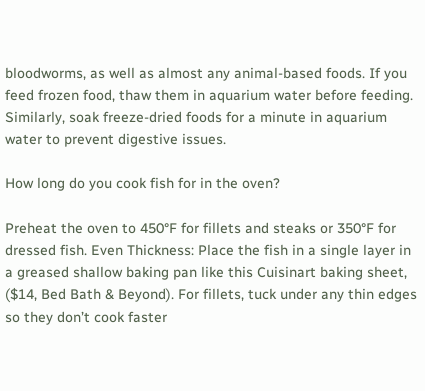bloodworms, as well as almost any animal-based foods. If you feed frozen food, thaw them in aquarium water before feeding. Similarly, soak freeze-dried foods for a minute in aquarium water to prevent digestive issues.

How long do you cook fish for in the oven?

Preheat the oven to 450°F for fillets and steaks or 350°F for dressed fish. Even Thickness: Place the fish in a single layer in a greased shallow baking pan like this Cuisinart baking sheet, ($14, Bed Bath & Beyond). For fillets, tuck under any thin edges so they don’t cook faster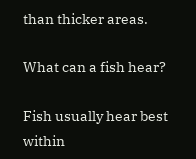than thicker areas.

What can a fish hear?

Fish usually hear best within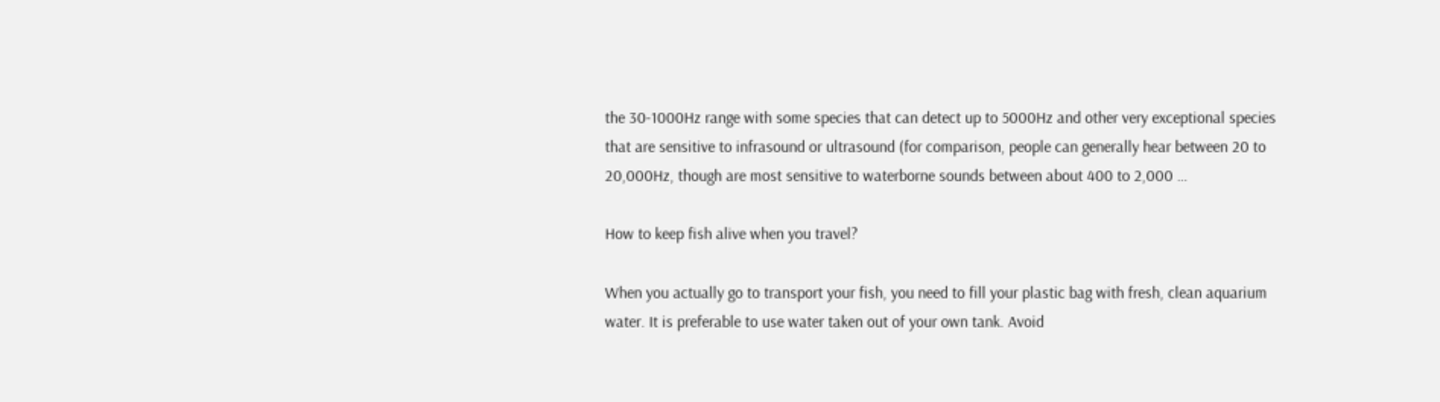the 30-1000Hz range with some species that can detect up to 5000Hz and other very exceptional species that are sensitive to infrasound or ultrasound (for comparison, people can generally hear between 20 to 20,000Hz, though are most sensitive to waterborne sounds between about 400 to 2,000 …

How to keep fish alive when you travel?

When you actually go to transport your fish, you need to fill your plastic bag with fresh, clean aquarium water. It is preferable to use water taken out of your own tank. Avoid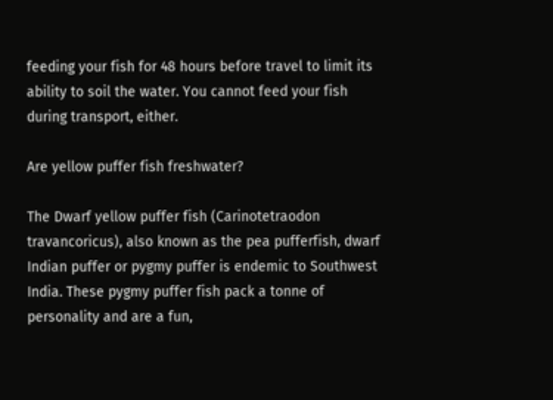feeding your fish for 48 hours before travel to limit its ability to soil the water. You cannot feed your fish during transport, either.

Are yellow puffer fish freshwater?

The Dwarf yellow puffer fish (Carinotetraodon travancoricus), also known as the pea pufferfish, dwarf Indian puffer or pygmy puffer is endemic to Southwest India. These pygmy puffer fish pack a tonne of personality and are a fun,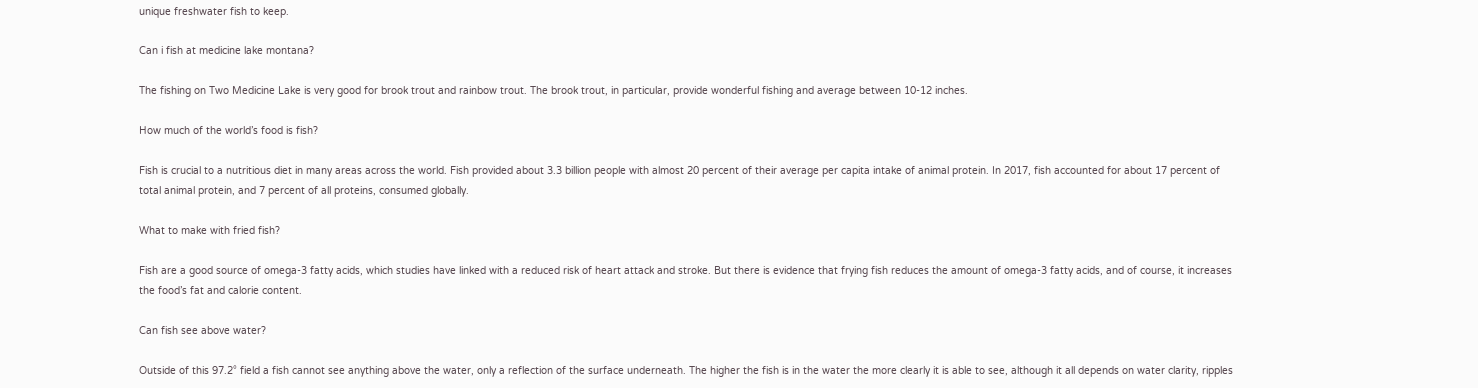unique freshwater fish to keep.

Can i fish at medicine lake montana?

The fishing on Two Medicine Lake is very good for brook trout and rainbow trout. The brook trout, in particular, provide wonderful fishing and average between 10-12 inches.

How much of the world’s food is fish?

Fish is crucial to a nutritious diet in many areas across the world. Fish provided about 3.3 billion people with almost 20 percent of their average per capita intake of animal protein. In 2017, fish accounted for about 17 percent of total animal protein, and 7 percent of all proteins, consumed globally.

What to make with fried fish?

Fish are a good source of omega-3 fatty acids, which studies have linked with a reduced risk of heart attack and stroke. But there is evidence that frying fish reduces the amount of omega-3 fatty acids, and of course, it increases the food’s fat and calorie content.

Can fish see above water?

Outside of this 97.2° field a fish cannot see anything above the water, only a reflection of the surface underneath. The higher the fish is in the water the more clearly it is able to see, although it all depends on water clarity, ripples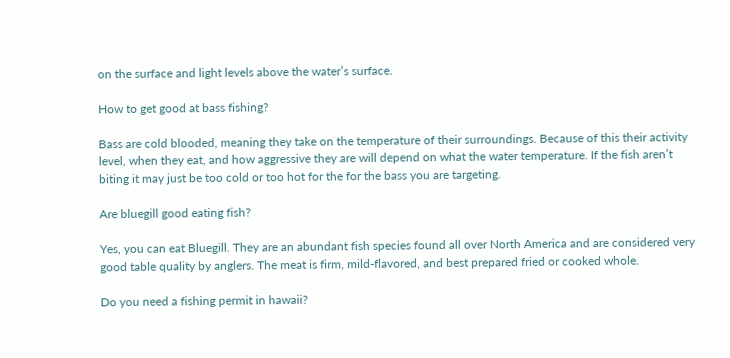on the surface and light levels above the water’s surface.

How to get good at bass fishing?

Bass are cold blooded, meaning they take on the temperature of their surroundings. Because of this their activity level, when they eat, and how aggressive they are will depend on what the water temperature. If the fish aren’t biting it may just be too cold or too hot for the for the bass you are targeting.

Are bluegill good eating fish?

Yes, you can eat Bluegill. They are an abundant fish species found all over North America and are considered very good table quality by anglers. The meat is firm, mild-flavored, and best prepared fried or cooked whole.

Do you need a fishing permit in hawaii?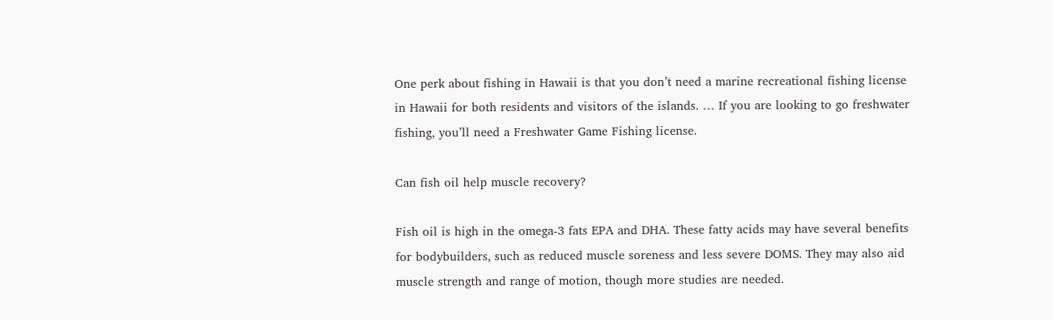One perk about fishing in Hawaii is that you don’t need a marine recreational fishing license in Hawaii for both residents and visitors of the islands. … If you are looking to go freshwater fishing, you’ll need a Freshwater Game Fishing license.

Can fish oil help muscle recovery?

Fish oil is high in the omega-3 fats EPA and DHA. These fatty acids may have several benefits for bodybuilders, such as reduced muscle soreness and less severe DOMS. They may also aid muscle strength and range of motion, though more studies are needed.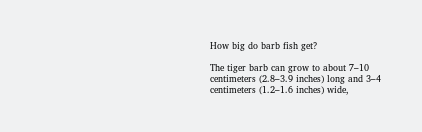How big do barb fish get?

The tiger barb can grow to about 7–10 centimeters (2.8–3.9 inches) long and 3–4 centimeters (1.2–1.6 inches) wide,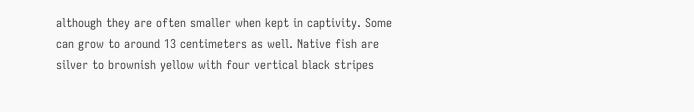although they are often smaller when kept in captivity. Some can grow to around 13 centimeters as well. Native fish are silver to brownish yellow with four vertical black stripes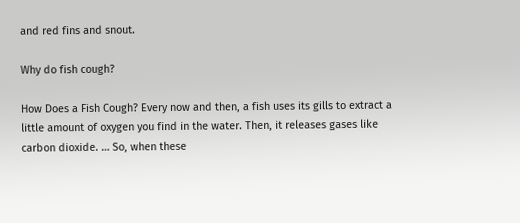and red fins and snout.

Why do fish cough?

How Does a Fish Cough? Every now and then, a fish uses its gills to extract a little amount of oxygen you find in the water. Then, it releases gases like carbon dioxide. … So, when these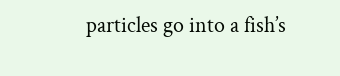particles go into a fish’s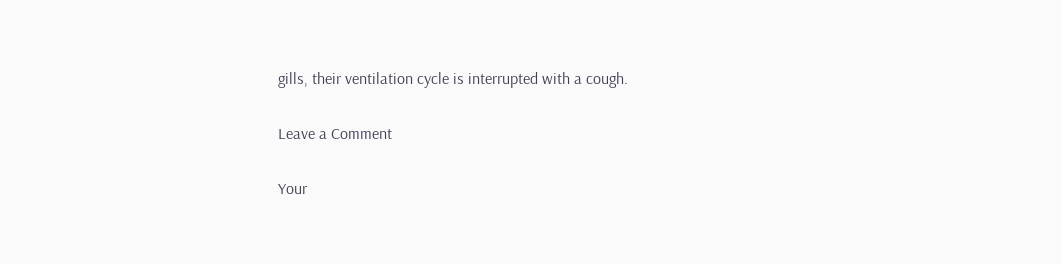gills, their ventilation cycle is interrupted with a cough.

Leave a Comment

Your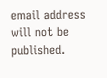email address will not be published.